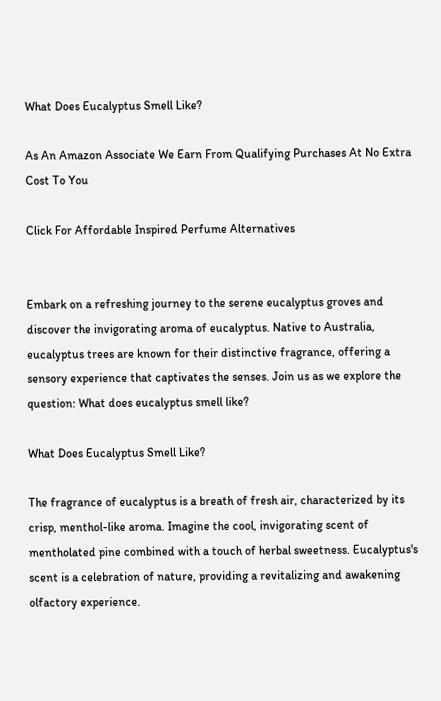What Does Eucalyptus Smell Like?

As An Amazon Associate We Earn From Qualifying Purchases At No Extra Cost To You

Click For Affordable Inspired Perfume Alternatives


Embark on a refreshing journey to the serene eucalyptus groves and discover the invigorating aroma of eucalyptus. Native to Australia, eucalyptus trees are known for their distinctive fragrance, offering a sensory experience that captivates the senses. Join us as we explore the question: What does eucalyptus smell like?

What Does Eucalyptus Smell Like?

The fragrance of eucalyptus is a breath of fresh air, characterized by its crisp, menthol-like aroma. Imagine the cool, invigorating scent of mentholated pine combined with a touch of herbal sweetness. Eucalyptus's scent is a celebration of nature, providing a revitalizing and awakening olfactory experience.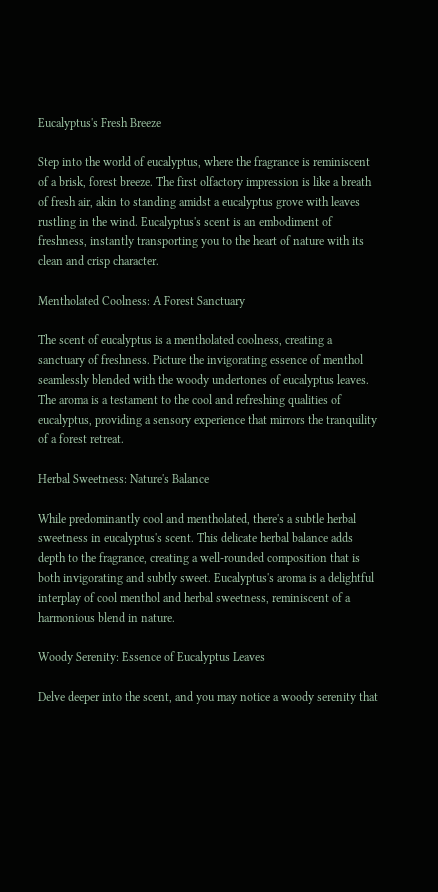Eucalyptus's Fresh Breeze

Step into the world of eucalyptus, where the fragrance is reminiscent of a brisk, forest breeze. The first olfactory impression is like a breath of fresh air, akin to standing amidst a eucalyptus grove with leaves rustling in the wind. Eucalyptus's scent is an embodiment of freshness, instantly transporting you to the heart of nature with its clean and crisp character.

Mentholated Coolness: A Forest Sanctuary

The scent of eucalyptus is a mentholated coolness, creating a sanctuary of freshness. Picture the invigorating essence of menthol seamlessly blended with the woody undertones of eucalyptus leaves. The aroma is a testament to the cool and refreshing qualities of eucalyptus, providing a sensory experience that mirrors the tranquility of a forest retreat.

Herbal Sweetness: Nature's Balance

While predominantly cool and mentholated, there's a subtle herbal sweetness in eucalyptus's scent. This delicate herbal balance adds depth to the fragrance, creating a well-rounded composition that is both invigorating and subtly sweet. Eucalyptus's aroma is a delightful interplay of cool menthol and herbal sweetness, reminiscent of a harmonious blend in nature.

Woody Serenity: Essence of Eucalyptus Leaves

Delve deeper into the scent, and you may notice a woody serenity that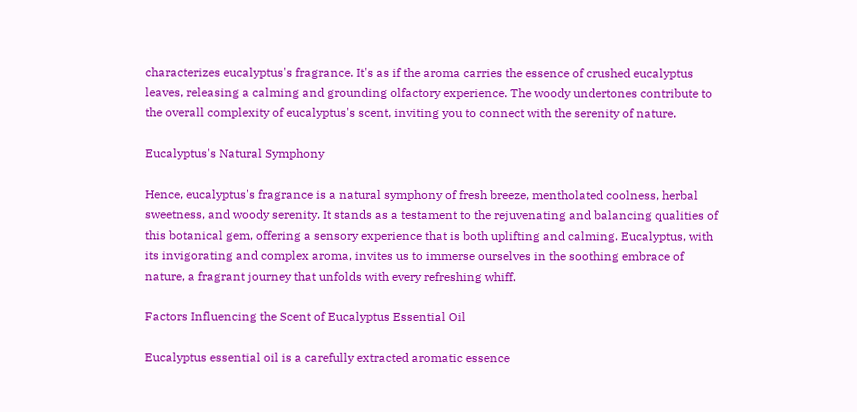characterizes eucalyptus's fragrance. It's as if the aroma carries the essence of crushed eucalyptus leaves, releasing a calming and grounding olfactory experience. The woody undertones contribute to the overall complexity of eucalyptus's scent, inviting you to connect with the serenity of nature.

Eucalyptus's Natural Symphony

Hence, eucalyptus's fragrance is a natural symphony of fresh breeze, mentholated coolness, herbal sweetness, and woody serenity. It stands as a testament to the rejuvenating and balancing qualities of this botanical gem, offering a sensory experience that is both uplifting and calming. Eucalyptus, with its invigorating and complex aroma, invites us to immerse ourselves in the soothing embrace of nature, a fragrant journey that unfolds with every refreshing whiff.

Factors Influencing the Scent of Eucalyptus Essential Oil

Eucalyptus essential oil is a carefully extracted aromatic essence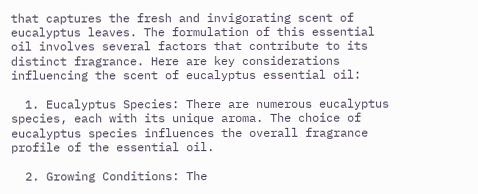that captures the fresh and invigorating scent of eucalyptus leaves. The formulation of this essential oil involves several factors that contribute to its distinct fragrance. Here are key considerations influencing the scent of eucalyptus essential oil:

  1. Eucalyptus Species: There are numerous eucalyptus species, each with its unique aroma. The choice of eucalyptus species influences the overall fragrance profile of the essential oil.

  2. Growing Conditions: The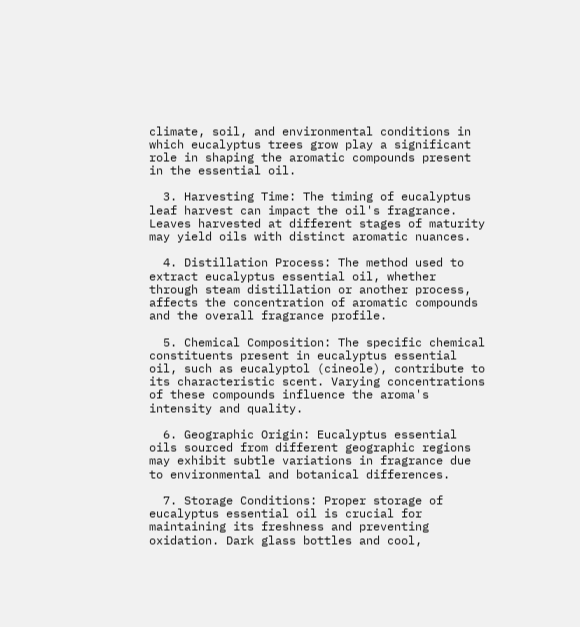climate, soil, and environmental conditions in which eucalyptus trees grow play a significant role in shaping the aromatic compounds present in the essential oil.

  3. Harvesting Time: The timing of eucalyptus leaf harvest can impact the oil's fragrance. Leaves harvested at different stages of maturity may yield oils with distinct aromatic nuances.

  4. Distillation Process: The method used to extract eucalyptus essential oil, whether through steam distillation or another process, affects the concentration of aromatic compounds and the overall fragrance profile.

  5. Chemical Composition: The specific chemical constituents present in eucalyptus essential oil, such as eucalyptol (cineole), contribute to its characteristic scent. Varying concentrations of these compounds influence the aroma's intensity and quality.

  6. Geographic Origin: Eucalyptus essential oils sourced from different geographic regions may exhibit subtle variations in fragrance due to environmental and botanical differences.

  7. Storage Conditions: Proper storage of eucalyptus essential oil is crucial for maintaining its freshness and preventing oxidation. Dark glass bottles and cool,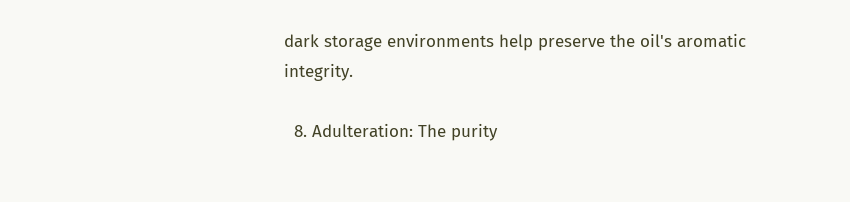dark storage environments help preserve the oil's aromatic integrity.

  8. Adulteration: The purity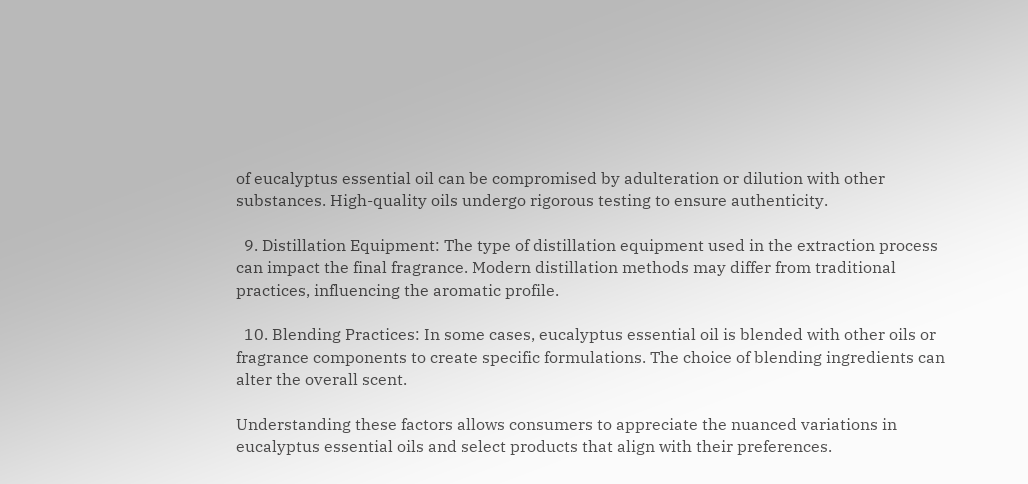of eucalyptus essential oil can be compromised by adulteration or dilution with other substances. High-quality oils undergo rigorous testing to ensure authenticity.

  9. Distillation Equipment: The type of distillation equipment used in the extraction process can impact the final fragrance. Modern distillation methods may differ from traditional practices, influencing the aromatic profile.

  10. Blending Practices: In some cases, eucalyptus essential oil is blended with other oils or fragrance components to create specific formulations. The choice of blending ingredients can alter the overall scent.

Understanding these factors allows consumers to appreciate the nuanced variations in eucalyptus essential oils and select products that align with their preferences.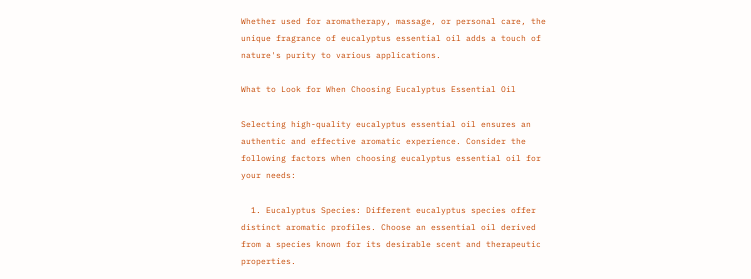Whether used for aromatherapy, massage, or personal care, the unique fragrance of eucalyptus essential oil adds a touch of nature's purity to various applications.

What to Look for When Choosing Eucalyptus Essential Oil

Selecting high-quality eucalyptus essential oil ensures an authentic and effective aromatic experience. Consider the following factors when choosing eucalyptus essential oil for your needs:

  1. Eucalyptus Species: Different eucalyptus species offer distinct aromatic profiles. Choose an essential oil derived from a species known for its desirable scent and therapeutic properties.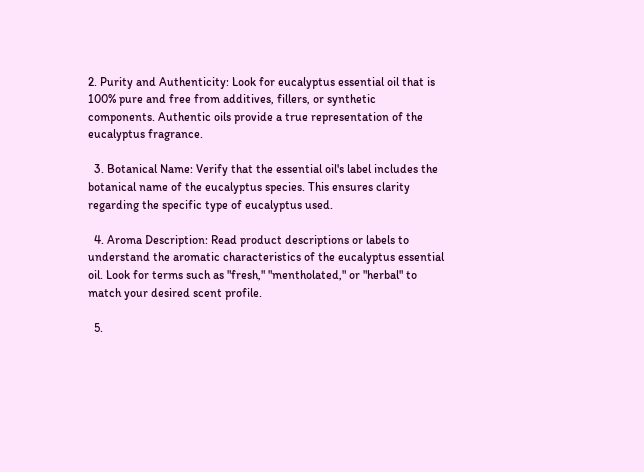2. Purity and Authenticity: Look for eucalyptus essential oil that is 100% pure and free from additives, fillers, or synthetic components. Authentic oils provide a true representation of the eucalyptus fragrance.

  3. Botanical Name: Verify that the essential oil's label includes the botanical name of the eucalyptus species. This ensures clarity regarding the specific type of eucalyptus used.

  4. Aroma Description: Read product descriptions or labels to understand the aromatic characteristics of the eucalyptus essential oil. Look for terms such as "fresh," "mentholated," or "herbal" to match your desired scent profile.

  5.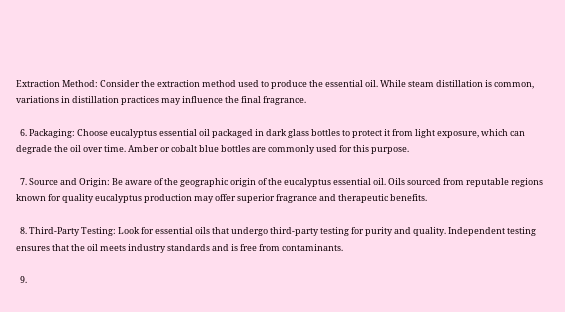Extraction Method: Consider the extraction method used to produce the essential oil. While steam distillation is common, variations in distillation practices may influence the final fragrance.

  6. Packaging: Choose eucalyptus essential oil packaged in dark glass bottles to protect it from light exposure, which can degrade the oil over time. Amber or cobalt blue bottles are commonly used for this purpose.

  7. Source and Origin: Be aware of the geographic origin of the eucalyptus essential oil. Oils sourced from reputable regions known for quality eucalyptus production may offer superior fragrance and therapeutic benefits.

  8. Third-Party Testing: Look for essential oils that undergo third-party testing for purity and quality. Independent testing ensures that the oil meets industry standards and is free from contaminants.

  9.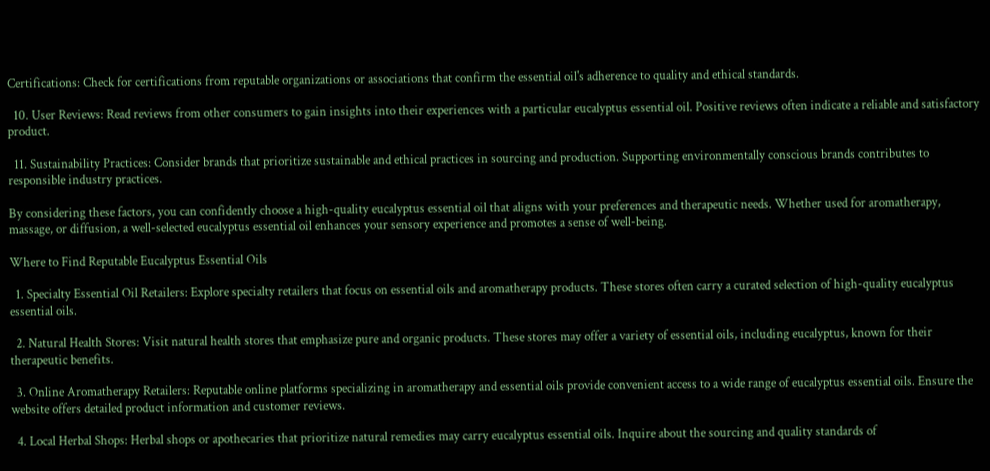Certifications: Check for certifications from reputable organizations or associations that confirm the essential oil's adherence to quality and ethical standards.

  10. User Reviews: Read reviews from other consumers to gain insights into their experiences with a particular eucalyptus essential oil. Positive reviews often indicate a reliable and satisfactory product.

  11. Sustainability Practices: Consider brands that prioritize sustainable and ethical practices in sourcing and production. Supporting environmentally conscious brands contributes to responsible industry practices.

By considering these factors, you can confidently choose a high-quality eucalyptus essential oil that aligns with your preferences and therapeutic needs. Whether used for aromatherapy, massage, or diffusion, a well-selected eucalyptus essential oil enhances your sensory experience and promotes a sense of well-being.

Where to Find Reputable Eucalyptus Essential Oils

  1. Specialty Essential Oil Retailers: Explore specialty retailers that focus on essential oils and aromatherapy products. These stores often carry a curated selection of high-quality eucalyptus essential oils.

  2. Natural Health Stores: Visit natural health stores that emphasize pure and organic products. These stores may offer a variety of essential oils, including eucalyptus, known for their therapeutic benefits.

  3. Online Aromatherapy Retailers: Reputable online platforms specializing in aromatherapy and essential oils provide convenient access to a wide range of eucalyptus essential oils. Ensure the website offers detailed product information and customer reviews.

  4. Local Herbal Shops: Herbal shops or apothecaries that prioritize natural remedies may carry eucalyptus essential oils. Inquire about the sourcing and quality standards of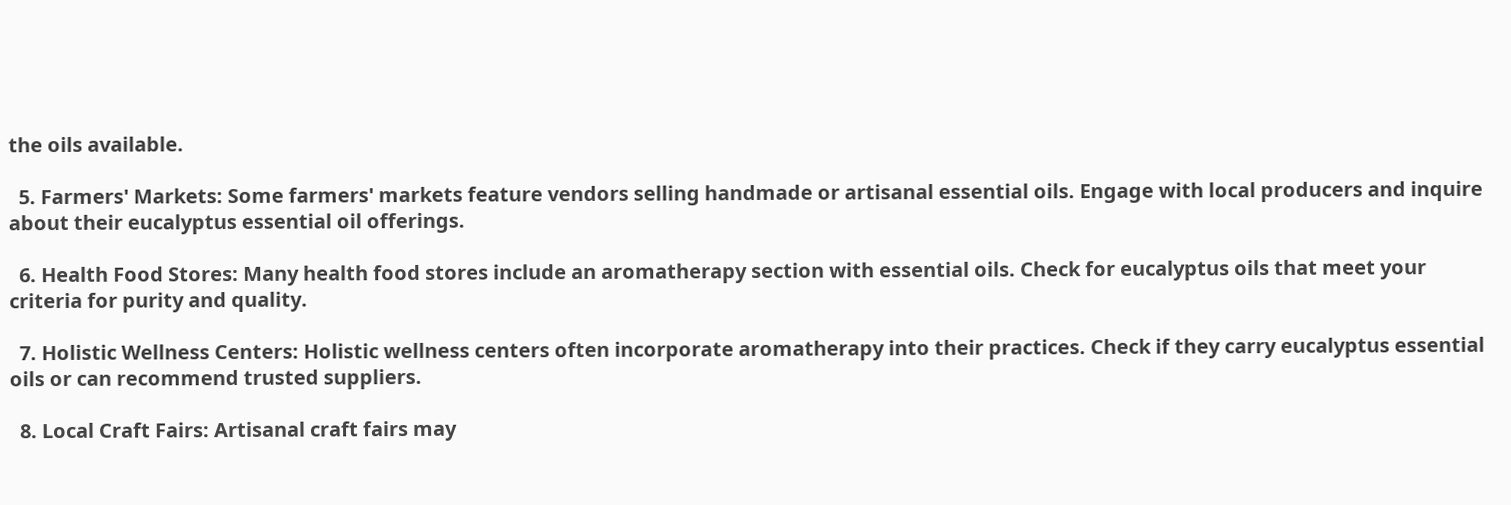the oils available.

  5. Farmers' Markets: Some farmers' markets feature vendors selling handmade or artisanal essential oils. Engage with local producers and inquire about their eucalyptus essential oil offerings.

  6. Health Food Stores: Many health food stores include an aromatherapy section with essential oils. Check for eucalyptus oils that meet your criteria for purity and quality.

  7. Holistic Wellness Centers: Holistic wellness centers often incorporate aromatherapy into their practices. Check if they carry eucalyptus essential oils or can recommend trusted suppliers.

  8. Local Craft Fairs: Artisanal craft fairs may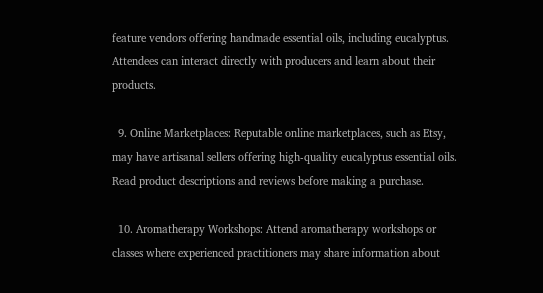feature vendors offering handmade essential oils, including eucalyptus. Attendees can interact directly with producers and learn about their products.

  9. Online Marketplaces: Reputable online marketplaces, such as Etsy, may have artisanal sellers offering high-quality eucalyptus essential oils. Read product descriptions and reviews before making a purchase.

  10. Aromatherapy Workshops: Attend aromatherapy workshops or classes where experienced practitioners may share information about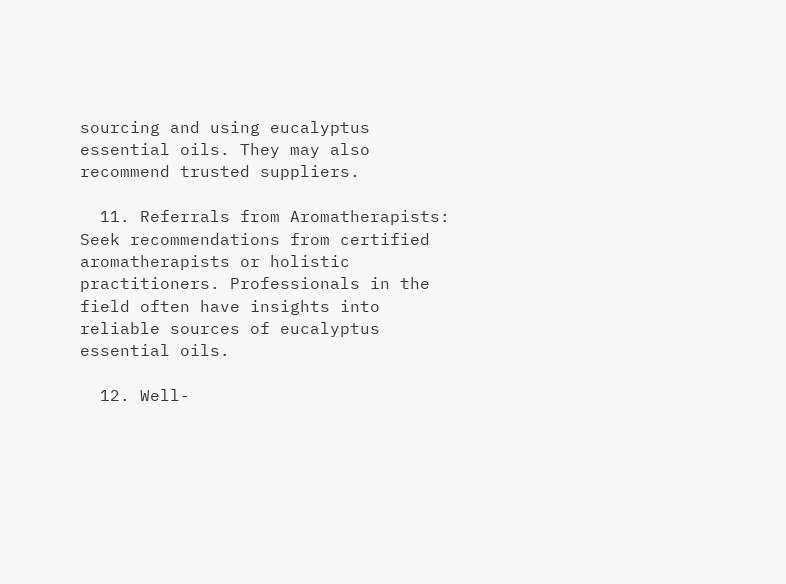sourcing and using eucalyptus essential oils. They may also recommend trusted suppliers.

  11. Referrals from Aromatherapists: Seek recommendations from certified aromatherapists or holistic practitioners. Professionals in the field often have insights into reliable sources of eucalyptus essential oils.

  12. Well-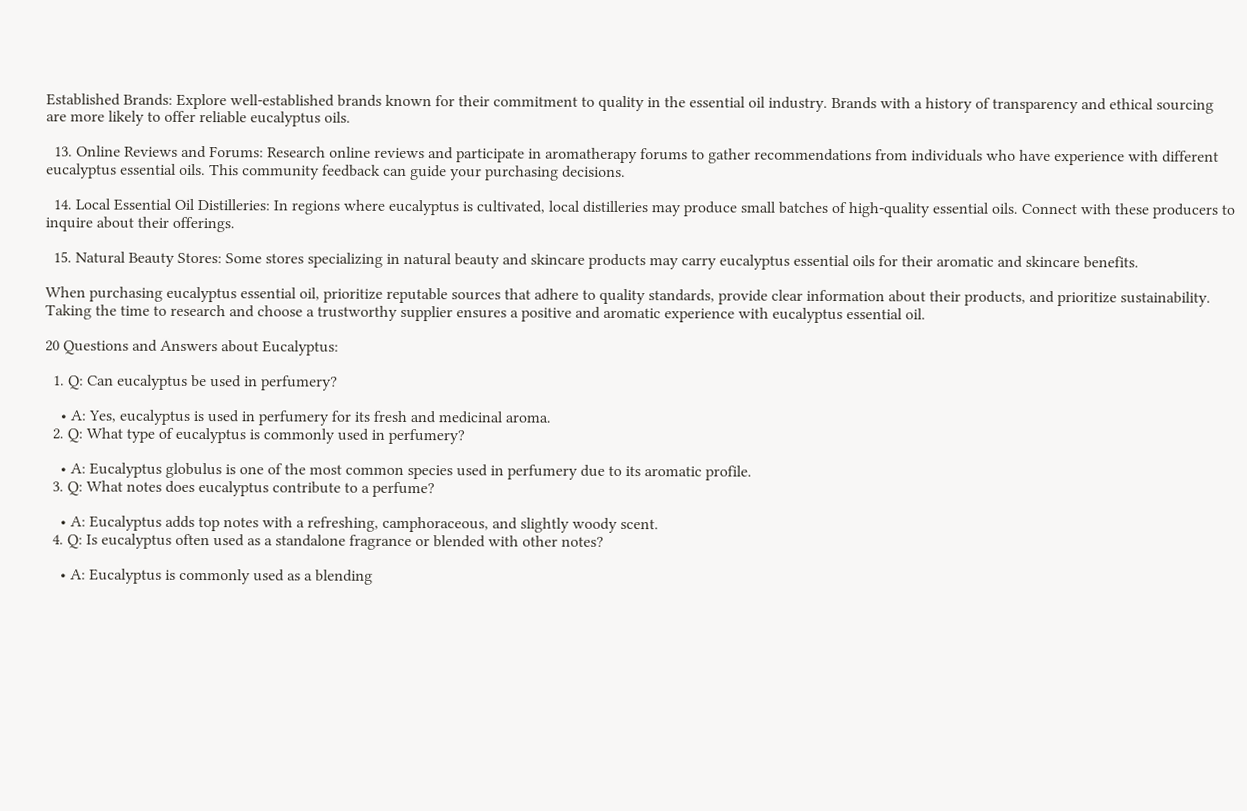Established Brands: Explore well-established brands known for their commitment to quality in the essential oil industry. Brands with a history of transparency and ethical sourcing are more likely to offer reliable eucalyptus oils.

  13. Online Reviews and Forums: Research online reviews and participate in aromatherapy forums to gather recommendations from individuals who have experience with different eucalyptus essential oils. This community feedback can guide your purchasing decisions.

  14. Local Essential Oil Distilleries: In regions where eucalyptus is cultivated, local distilleries may produce small batches of high-quality essential oils. Connect with these producers to inquire about their offerings.

  15. Natural Beauty Stores: Some stores specializing in natural beauty and skincare products may carry eucalyptus essential oils for their aromatic and skincare benefits.

When purchasing eucalyptus essential oil, prioritize reputable sources that adhere to quality standards, provide clear information about their products, and prioritize sustainability. Taking the time to research and choose a trustworthy supplier ensures a positive and aromatic experience with eucalyptus essential oil.

20 Questions and Answers about Eucalyptus:

  1. Q: Can eucalyptus be used in perfumery?

    • A: Yes, eucalyptus is used in perfumery for its fresh and medicinal aroma.
  2. Q: What type of eucalyptus is commonly used in perfumery?

    • A: Eucalyptus globulus is one of the most common species used in perfumery due to its aromatic profile.
  3. Q: What notes does eucalyptus contribute to a perfume?

    • A: Eucalyptus adds top notes with a refreshing, camphoraceous, and slightly woody scent.
  4. Q: Is eucalyptus often used as a standalone fragrance or blended with other notes?

    • A: Eucalyptus is commonly used as a blending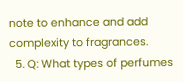note to enhance and add complexity to fragrances.
  5. Q: What types of perfumes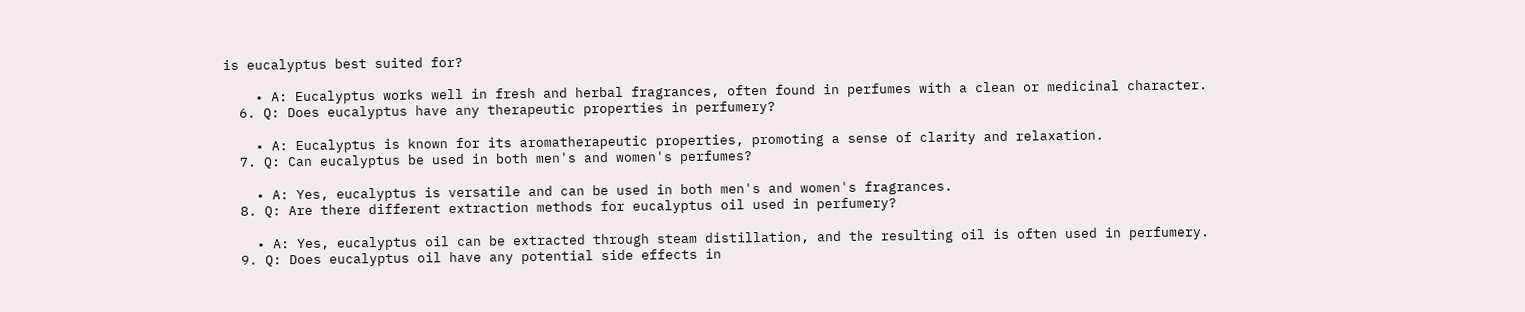is eucalyptus best suited for?

    • A: Eucalyptus works well in fresh and herbal fragrances, often found in perfumes with a clean or medicinal character.
  6. Q: Does eucalyptus have any therapeutic properties in perfumery?

    • A: Eucalyptus is known for its aromatherapeutic properties, promoting a sense of clarity and relaxation.
  7. Q: Can eucalyptus be used in both men's and women's perfumes?

    • A: Yes, eucalyptus is versatile and can be used in both men's and women's fragrances.
  8. Q: Are there different extraction methods for eucalyptus oil used in perfumery?

    • A: Yes, eucalyptus oil can be extracted through steam distillation, and the resulting oil is often used in perfumery.
  9. Q: Does eucalyptus oil have any potential side effects in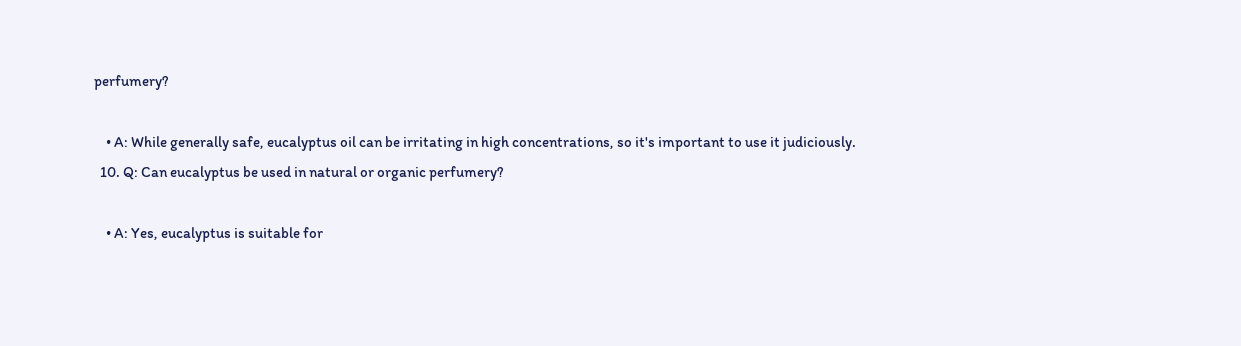perfumery?

    • A: While generally safe, eucalyptus oil can be irritating in high concentrations, so it's important to use it judiciously.
  10. Q: Can eucalyptus be used in natural or organic perfumery?

    • A: Yes, eucalyptus is suitable for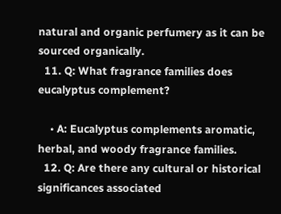natural and organic perfumery as it can be sourced organically.
  11. Q: What fragrance families does eucalyptus complement?

    • A: Eucalyptus complements aromatic, herbal, and woody fragrance families.
  12. Q: Are there any cultural or historical significances associated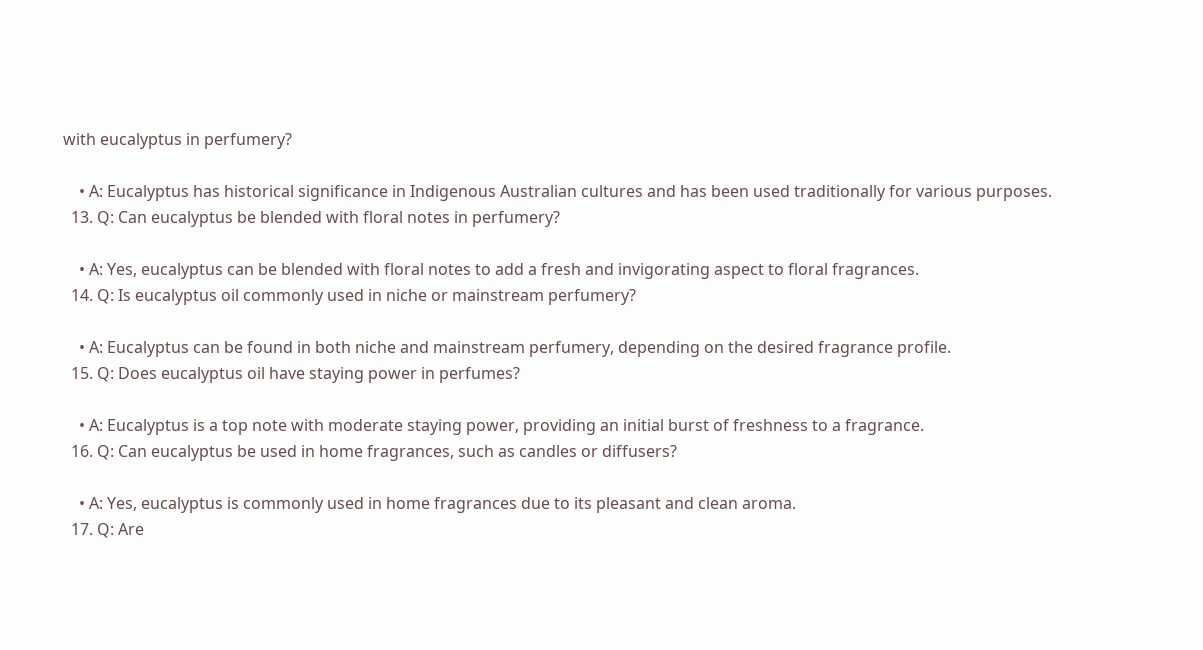with eucalyptus in perfumery?

    • A: Eucalyptus has historical significance in Indigenous Australian cultures and has been used traditionally for various purposes.
  13. Q: Can eucalyptus be blended with floral notes in perfumery?

    • A: Yes, eucalyptus can be blended with floral notes to add a fresh and invigorating aspect to floral fragrances.
  14. Q: Is eucalyptus oil commonly used in niche or mainstream perfumery?

    • A: Eucalyptus can be found in both niche and mainstream perfumery, depending on the desired fragrance profile.
  15. Q: Does eucalyptus oil have staying power in perfumes?

    • A: Eucalyptus is a top note with moderate staying power, providing an initial burst of freshness to a fragrance.
  16. Q: Can eucalyptus be used in home fragrances, such as candles or diffusers?

    • A: Yes, eucalyptus is commonly used in home fragrances due to its pleasant and clean aroma.
  17. Q: Are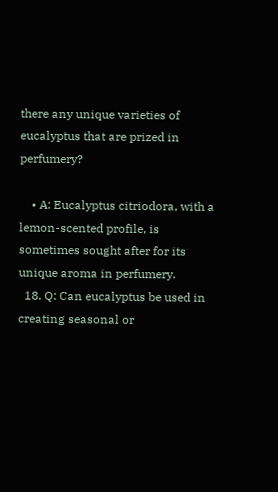there any unique varieties of eucalyptus that are prized in perfumery?

    • A: Eucalyptus citriodora, with a lemon-scented profile, is sometimes sought after for its unique aroma in perfumery.
  18. Q: Can eucalyptus be used in creating seasonal or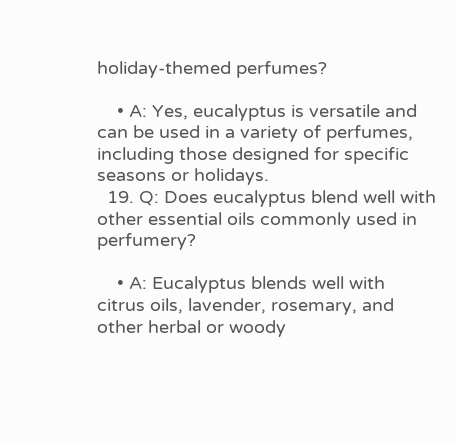holiday-themed perfumes?

    • A: Yes, eucalyptus is versatile and can be used in a variety of perfumes, including those designed for specific seasons or holidays.
  19. Q: Does eucalyptus blend well with other essential oils commonly used in perfumery?

    • A: Eucalyptus blends well with citrus oils, lavender, rosemary, and other herbal or woody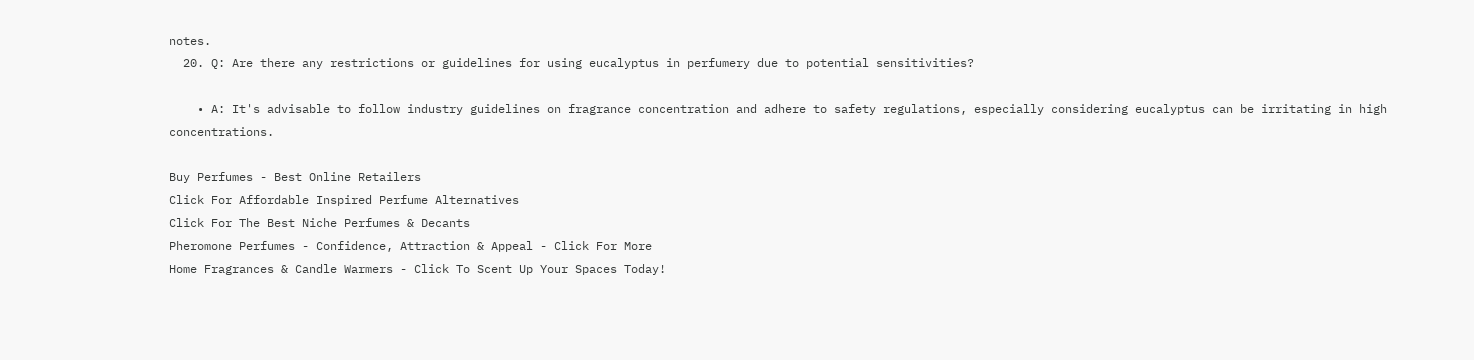notes.
  20. Q: Are there any restrictions or guidelines for using eucalyptus in perfumery due to potential sensitivities?

    • A: It's advisable to follow industry guidelines on fragrance concentration and adhere to safety regulations, especially considering eucalyptus can be irritating in high concentrations.

Buy Perfumes - Best Online Retailers
Click For Affordable Inspired Perfume Alternatives
Click For The Best Niche Perfumes & Decants
Pheromone Perfumes - Confidence, Attraction & Appeal - Click For More
Home Fragrances & Candle Warmers - Click To Scent Up Your Spaces Today!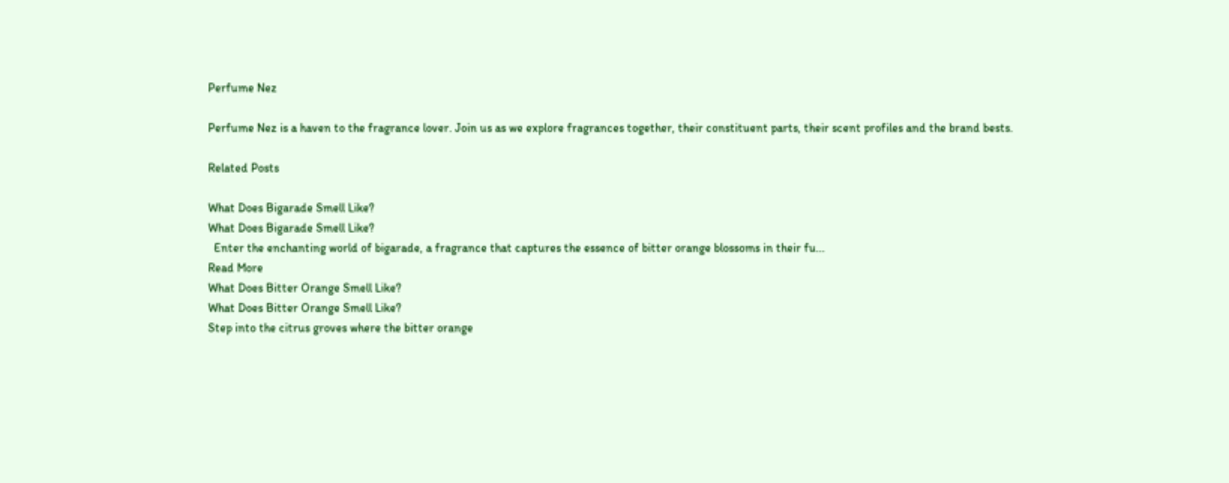Perfume Nez

Perfume Nez is a haven to the fragrance lover. Join us as we explore fragrances together, their constituent parts, their scent profiles and the brand bests.

Related Posts

What Does Bigarade Smell Like?
What Does Bigarade Smell Like?
  Enter the enchanting world of bigarade, a fragrance that captures the essence of bitter orange blossoms in their fu...
Read More
What Does Bitter Orange Smell Like?
What Does Bitter Orange Smell Like?
Step into the citrus groves where the bitter orange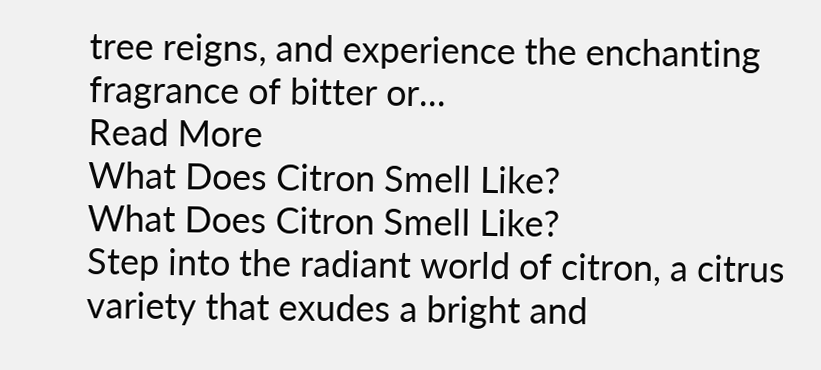tree reigns, and experience the enchanting fragrance of bitter or...
Read More
What Does Citron Smell Like?
What Does Citron Smell Like?
Step into the radiant world of citron, a citrus variety that exudes a bright and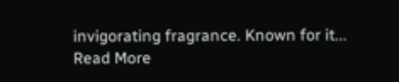invigorating fragrance. Known for it...
Read More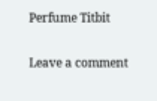Perfume Titbit

Leave a comment